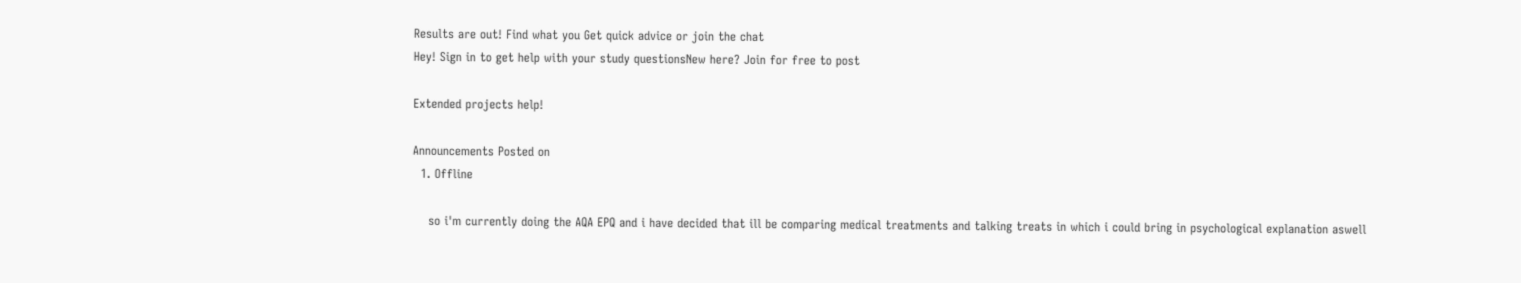Results are out! Find what you Get quick advice or join the chat
Hey! Sign in to get help with your study questionsNew here? Join for free to post

Extended projects help!

Announcements Posted on
  1. Offline

    so i'm currently doing the AQA EPQ and i have decided that ill be comparing medical treatments and talking treats in which i could bring in psychological explanation aswell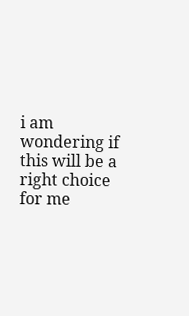i am wondering if this will be a right choice for me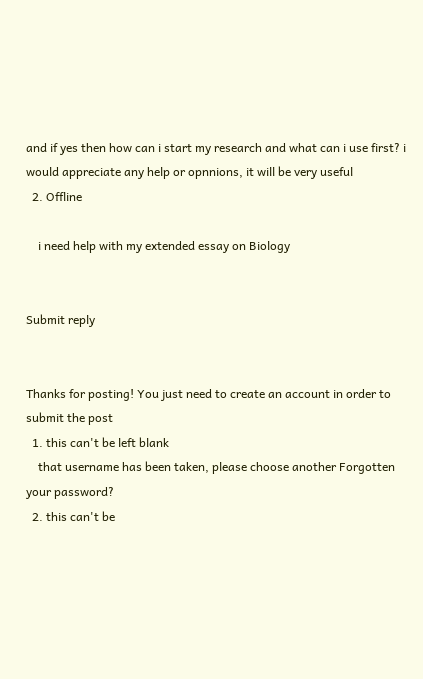and if yes then how can i start my research and what can i use first? i would appreciate any help or opnnions, it will be very useful
  2. Offline

    i need help with my extended essay on Biology


Submit reply


Thanks for posting! You just need to create an account in order to submit the post
  1. this can't be left blank
    that username has been taken, please choose another Forgotten your password?
  2. this can't be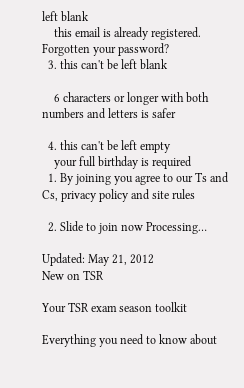left blank
    this email is already registered. Forgotten your password?
  3. this can't be left blank

    6 characters or longer with both numbers and letters is safer

  4. this can't be left empty
    your full birthday is required
  1. By joining you agree to our Ts and Cs, privacy policy and site rules

  2. Slide to join now Processing…

Updated: May 21, 2012
New on TSR

Your TSR exam season toolkit

Everything you need to know about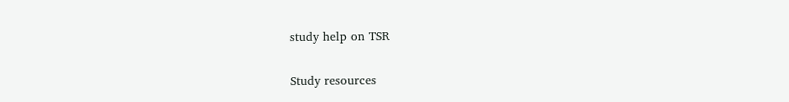study help on TSR

Study resources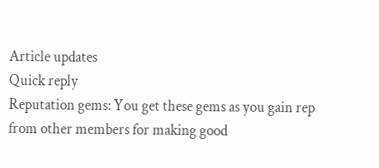Article updates
Quick reply
Reputation gems: You get these gems as you gain rep from other members for making good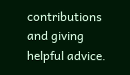contributions and giving helpful advice.